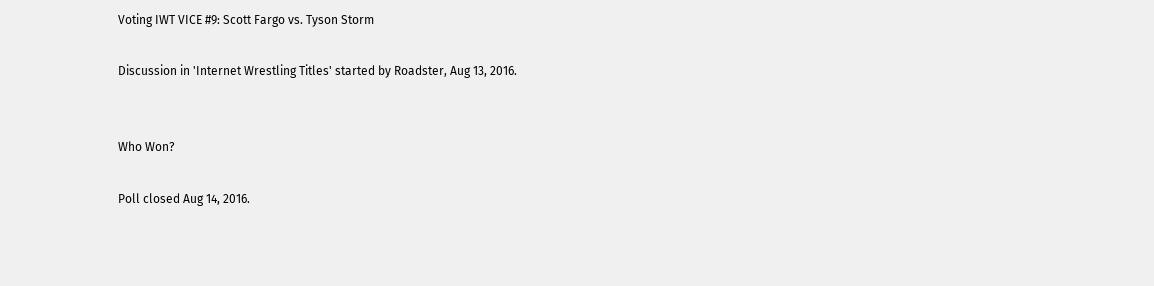Voting IWT VICE #9: Scott Fargo vs. Tyson Storm

Discussion in 'Internet Wrestling Titles' started by Roadster, Aug 13, 2016.


Who Won?

Poll closed Aug 14, 2016.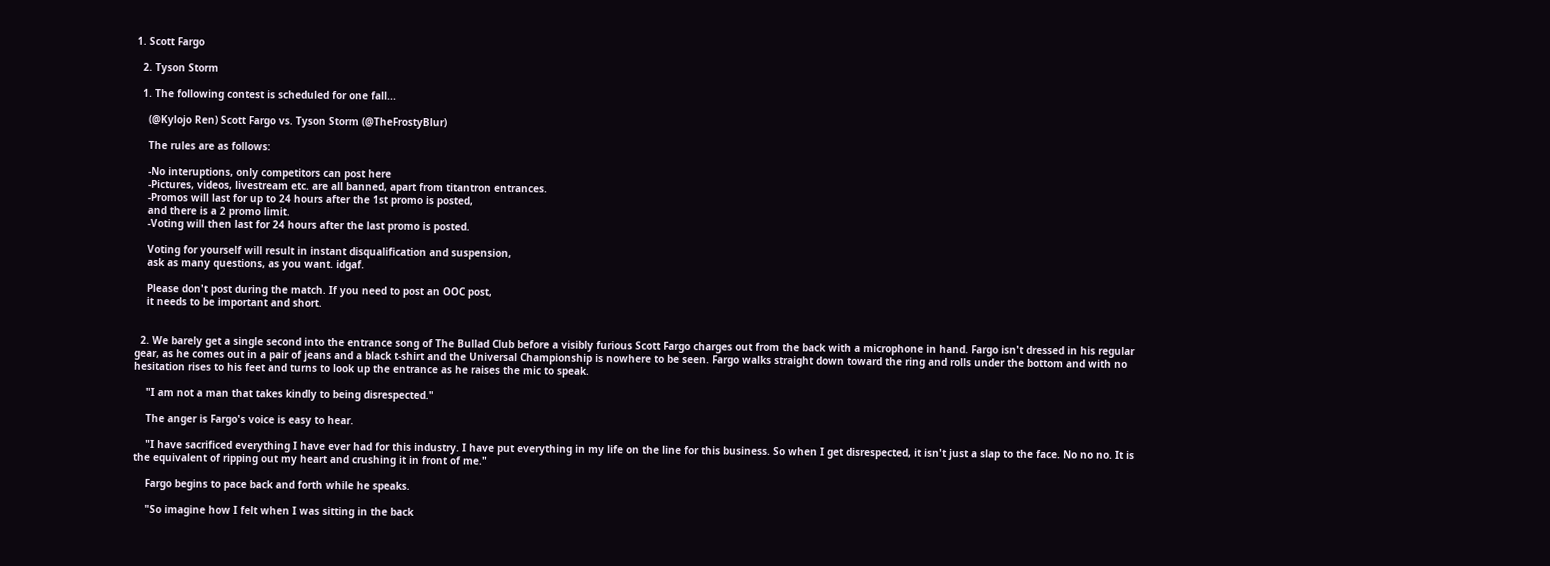1. Scott Fargo

  2. Tyson Storm

  1. The following contest is scheduled for one fall...

    (@Kylojo Ren) Scott Fargo vs. Tyson Storm (@TheFrostyBlur)

    The rules are as follows:

    -No interuptions, only competitors can post here
    -Pictures, videos, livestream etc. are all banned, apart from titantron entrances.
    -Promos will last for up to 24 hours after the 1st promo is posted,
    and there is a 2 promo limit.
    -Voting will then last for 24 hours after the last promo is posted.

    Voting for yourself will result in instant disqualification and suspension,
    ask as many questions, as you want. idgaf.

    Please don't post during the match. If you need to post an OOC post,
    it needs to be important and short.


  2. We barely get a single second into the entrance song of The Bullad Club before a visibly furious Scott Fargo charges out from the back with a microphone in hand. Fargo isn't dressed in his regular gear, as he comes out in a pair of jeans and a black t-shirt and the Universal Championship is nowhere to be seen. Fargo walks straight down toward the ring and rolls under the bottom and with no hesitation rises to his feet and turns to look up the entrance as he raises the mic to speak.

    "I am not a man that takes kindly to being disrespected."

    The anger is Fargo's voice is easy to hear.

    "I have sacrificed everything I have ever had for this industry. I have put everything in my life on the line for this business. So when I get disrespected, it isn't just a slap to the face. No no no. It is the equivalent of ripping out my heart and crushing it in front of me."

    Fargo begins to pace back and forth while he speaks.

    "So imagine how I felt when I was sitting in the back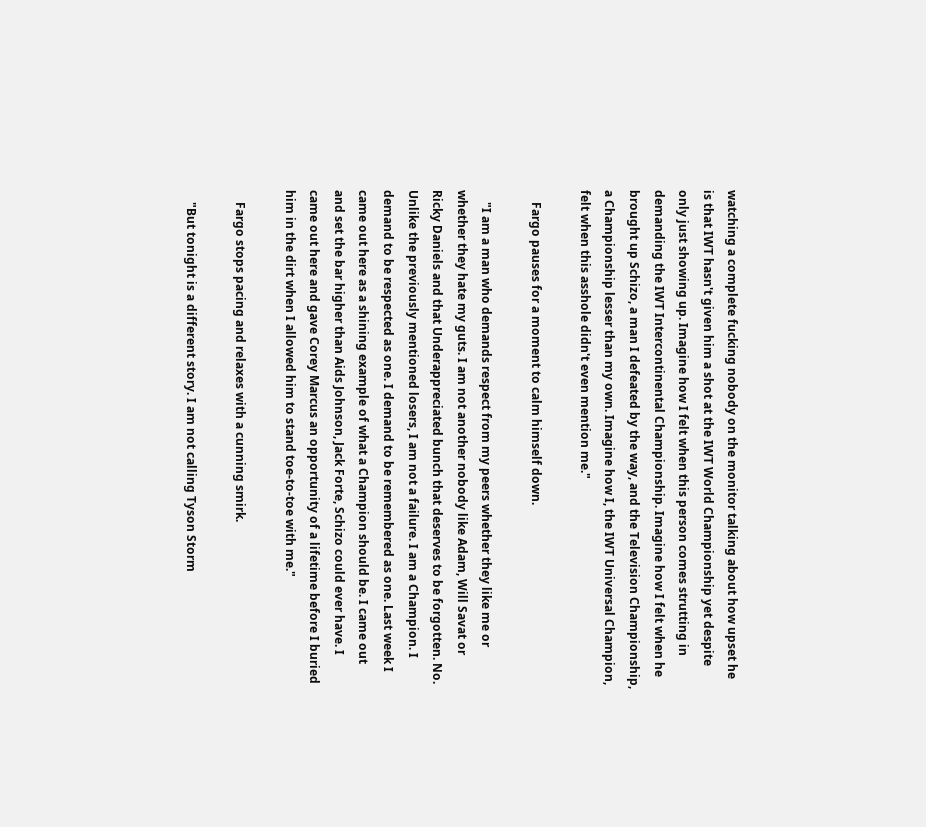watching a complete fucking nobody on the monitor talking about how upset he is that IWT hasn't given him a shot at the IWT World Championship yet despite only just showing up. Imagine how I felt when this person comes strutting in demanding the IWT Intercontinental Championship. Imagine how I felt when he brought up Schizo, a man I defeated by the way, and the Television Championship, a Championship lesser than my own. Imagine how I, the IWT Universal Champion, felt when this asshole didn't even mention me."

    Fargo pauses for a moment to calm himself down.

    "I am a man who demands respect from my peers whether they like me or whether they hate my guts. I am not another nobody like Adam, Will Savat or Ricky Daniels and that Underappreciated bunch that deserves to be forgotten. No. Unlike the previously mentioned losers, I am not a failure. I am a Champion. I demand to be respected as one. I demand to be remembered as one. Last week I came out here as a shining example of what a Champion should be. I came out and set the bar higher than Aids Johnson, Jack Forte, Schizo could ever have. I came out here and gave Corey Marcus an opportunity of a lifetime before I buried him in the dirt when I allowed him to stand toe-to-toe with me."

    Fargo stops pacing and relaxes with a cunning smirk.

    "But tonight is a different story. I am not calling Tyson Storm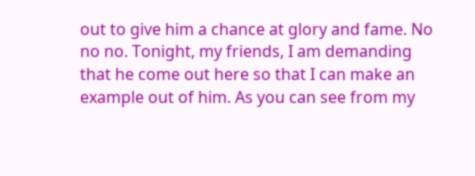out to give him a chance at glory and fame. No no no. Tonight, my friends, I am demanding that he come out here so that I can make an example out of him. As you can see from my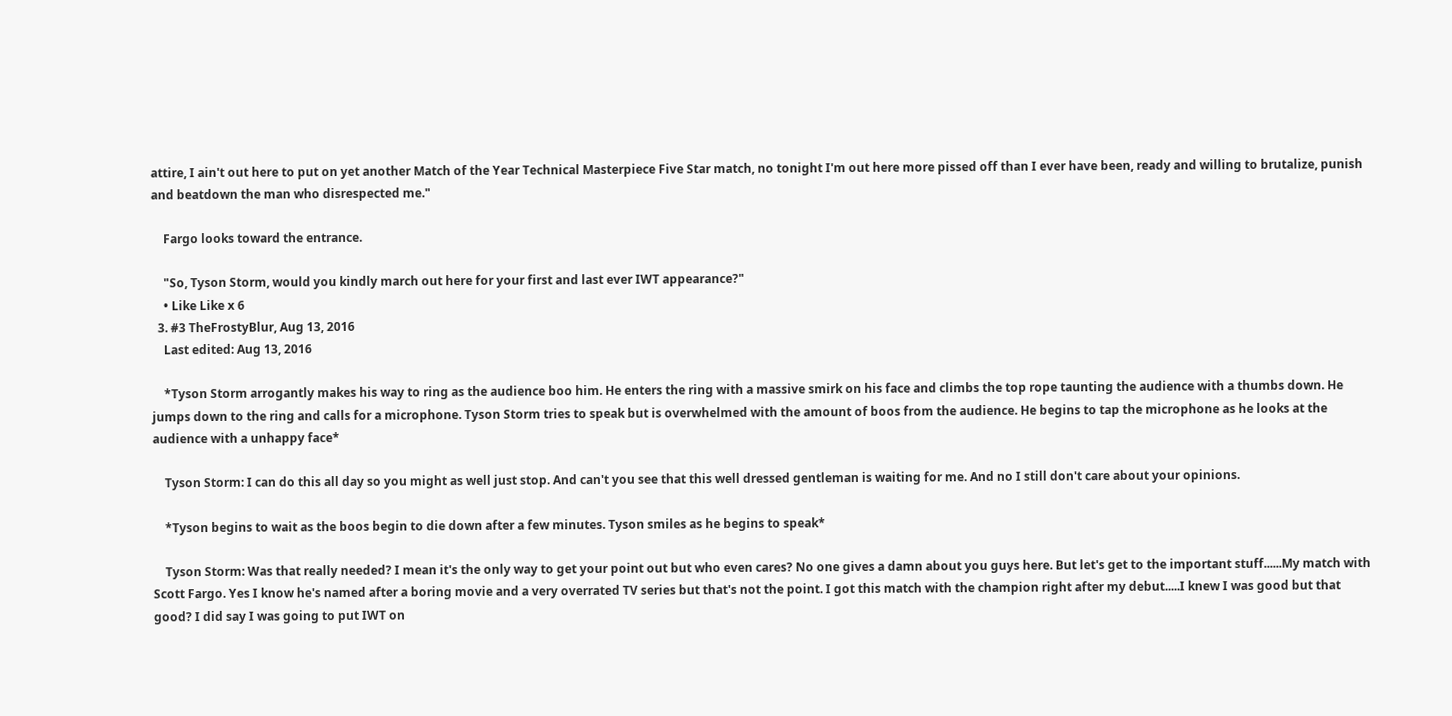attire, I ain't out here to put on yet another Match of the Year Technical Masterpiece Five Star match, no tonight I'm out here more pissed off than I ever have been, ready and willing to brutalize, punish and beatdown the man who disrespected me."

    Fargo looks toward the entrance.

    "So, Tyson Storm, would you kindly march out here for your first and last ever IWT appearance?"
    • Like Like x 6
  3. #3 TheFrostyBlur, Aug 13, 2016
    Last edited: Aug 13, 2016

    *Tyson Storm arrogantly makes his way to ring as the audience boo him. He enters the ring with a massive smirk on his face and climbs the top rope taunting the audience with a thumbs down. He jumps down to the ring and calls for a microphone. Tyson Storm tries to speak but is overwhelmed with the amount of boos from the audience. He begins to tap the microphone as he looks at the audience with a unhappy face*

    Tyson Storm: I can do this all day so you might as well just stop. And can't you see that this well dressed gentleman is waiting for me. And no I still don't care about your opinions.

    *Tyson begins to wait as the boos begin to die down after a few minutes. Tyson smiles as he begins to speak*

    Tyson Storm: Was that really needed? I mean it's the only way to get your point out but who even cares? No one gives a damn about you guys here. But let's get to the important stuff......My match with Scott Fargo. Yes I know he's named after a boring movie and a very overrated TV series but that's not the point. I got this match with the champion right after my debut.....I knew I was good but that good? I did say I was going to put IWT on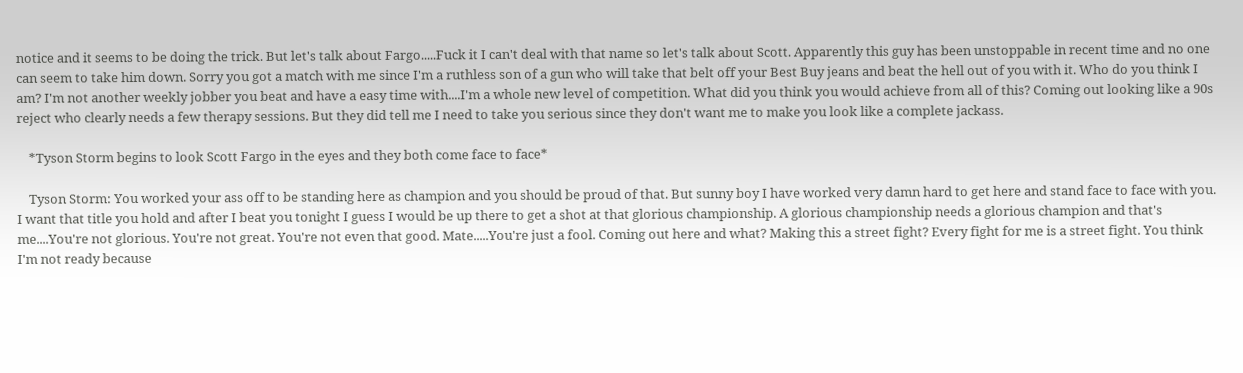notice and it seems to be doing the trick. But let's talk about Fargo.....Fuck it I can't deal with that name so let's talk about Scott. Apparently this guy has been unstoppable in recent time and no one can seem to take him down. Sorry you got a match with me since I'm a ruthless son of a gun who will take that belt off your Best Buy jeans and beat the hell out of you with it. Who do you think I am? I'm not another weekly jobber you beat and have a easy time with....I'm a whole new level of competition. What did you think you would achieve from all of this? Coming out looking like a 90s reject who clearly needs a few therapy sessions. But they did tell me I need to take you serious since they don't want me to make you look like a complete jackass.

    *Tyson Storm begins to look Scott Fargo in the eyes and they both come face to face*

    Tyson Storm: You worked your ass off to be standing here as champion and you should be proud of that. But sunny boy I have worked very damn hard to get here and stand face to face with you. I want that title you hold and after I beat you tonight I guess I would be up there to get a shot at that glorious championship. A glorious championship needs a glorious champion and that's me....You're not glorious. You're not great. You're not even that good. Mate.....You're just a fool. Coming out here and what? Making this a street fight? Every fight for me is a street fight. You think I'm not ready because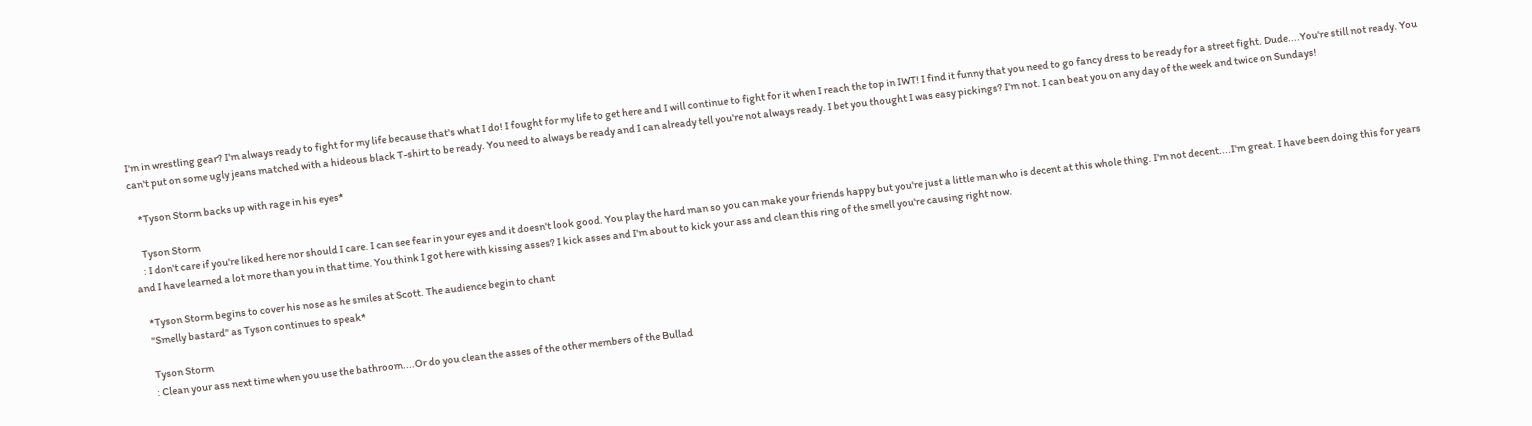I'm in wrestling gear? I'm always ready to fight for my life because that's what I do! I fought for my life to get here and I will continue to fight for it when I reach the top in IWT! I find it funny that you need to go fancy dress to be ready for a street fight. Dude....You're still not ready. You can't put on some ugly jeans matched with a hideous black T-shirt to be ready. You need to always be ready and I can already tell you're not always ready. I bet you thought I was easy pickings? I'm not. I can beat you on any day of the week and twice on Sundays!

    *Tyson Storm backs up with rage in his eyes*

    Tyson Storm
    : I don't care if you're liked here nor should I care. I can see fear in your eyes and it doesn't look good. You play the hard man so you can make your friends happy but you're just a little man who is decent at this whole thing. I'm not decent....I'm great. I have been doing this for years and I have learned a lot more than you in that time. You think I got here with kissing asses? I kick asses and I'm about to kick your ass and clean this ring of the smell you're causing right now.

    *Tyson Storm begins to cover his nose as he smiles at Scott. The audience begin to chant
    "Smelly bastard" as Tyson continues to speak*

    Tyson Storm
    : Clean your ass next time when you use the bathroom....Or do you clean the asses of the other members of the Bullad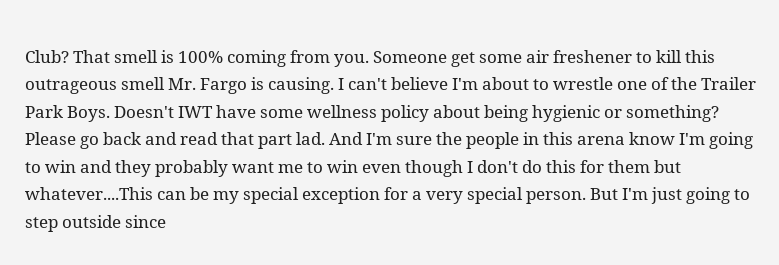Club? That smell is 100% coming from you. Someone get some air freshener to kill this outrageous smell Mr. Fargo is causing. I can't believe I'm about to wrestle one of the Trailer Park Boys. Doesn't IWT have some wellness policy about being hygienic or something? Please go back and read that part lad. And I'm sure the people in this arena know I'm going to win and they probably want me to win even though I don't do this for them but whatever....This can be my special exception for a very special person. But I'm just going to step outside since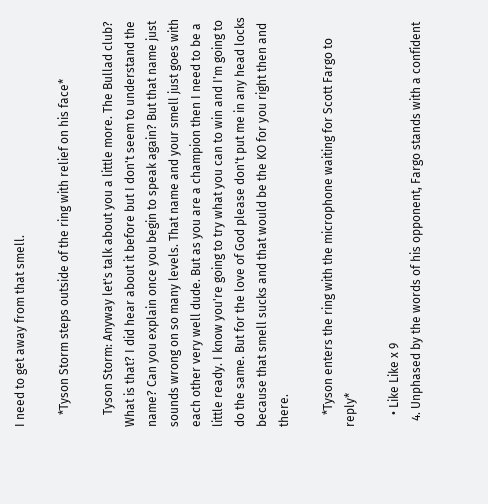I need to get away from that smell.

    *Tyson Storm steps outside of the ring with relief on his face*

    Tyson Storm: Anyway let's talk about you a little more. The Bullad club? What is that? I did hear about it before but I don't seem to understand the name? Can you explain once you begin to speak again? But that name just sounds wrong on so many levels. That name and your smell just goes with each other very well dude. But as you are a champion then I need to be a little ready. I know you're going to try what you can to win and I'm going to do the same. But for the love of God please don't put me in any head locks because that smell sucks and that would be the KO for you right then and there.

    *Tyson enters the ring with the microphone waiting for Scott Fargo to reply*

    • Like Like x 9
  4. Unphased by the words of his opponent, Fargo stands with a confident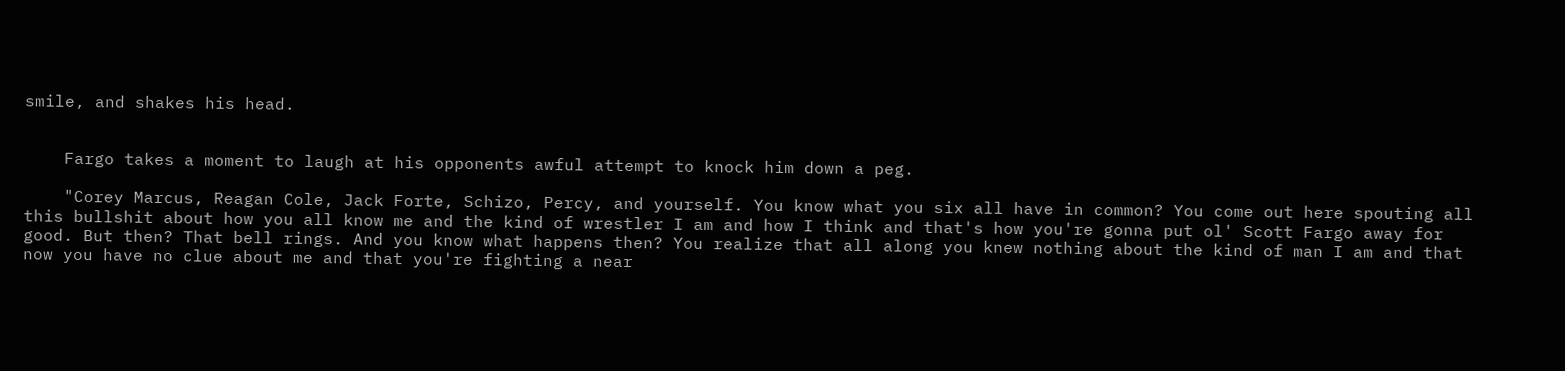smile, and shakes his head.


    Fargo takes a moment to laugh at his opponents awful attempt to knock him down a peg.

    "Corey Marcus, Reagan Cole, Jack Forte, Schizo, Percy, and yourself. You know what you six all have in common? You come out here spouting all this bullshit about how you all know me and the kind of wrestler I am and how I think and that's how you're gonna put ol' Scott Fargo away for good. But then? That bell rings. And you know what happens then? You realize that all along you knew nothing about the kind of man I am and that now you have no clue about me and that you're fighting a near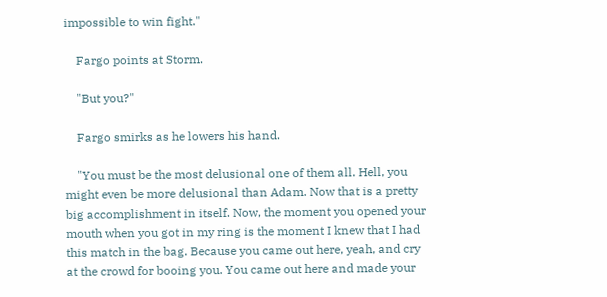impossible to win fight."

    Fargo points at Storm.

    "But you?"

    Fargo smirks as he lowers his hand.

    "You must be the most delusional one of them all. Hell, you might even be more delusional than Adam. Now that is a pretty big accomplishment in itself. Now, the moment you opened your mouth when you got in my ring is the moment I knew that I had this match in the bag. Because you came out here, yeah, and cry at the crowd for booing you. You came out here and made your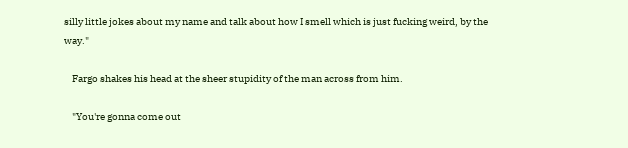silly little jokes about my name and talk about how I smell which is just fucking weird, by the way."

    Fargo shakes his head at the sheer stupidity of the man across from him.

    "You're gonna come out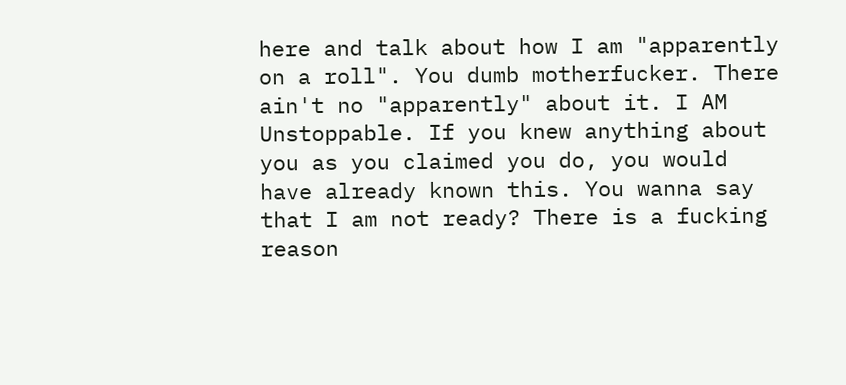here and talk about how I am "apparently on a roll". You dumb motherfucker. There ain't no "apparently" about it. I AM Unstoppable. If you knew anything about you as you claimed you do, you would have already known this. You wanna say that I am not ready? There is a fucking reason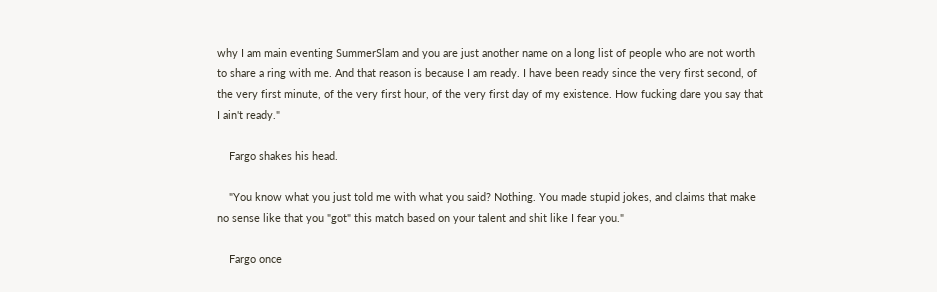why I am main eventing SummerSlam and you are just another name on a long list of people who are not worth to share a ring with me. And that reason is because I am ready. I have been ready since the very first second, of the very first minute, of the very first hour, of the very first day of my existence. How fucking dare you say that I ain't ready."

    Fargo shakes his head.

    "You know what you just told me with what you said? Nothing. You made stupid jokes, and claims that make no sense like that you "got" this match based on your talent and shit like I fear you."

    Fargo once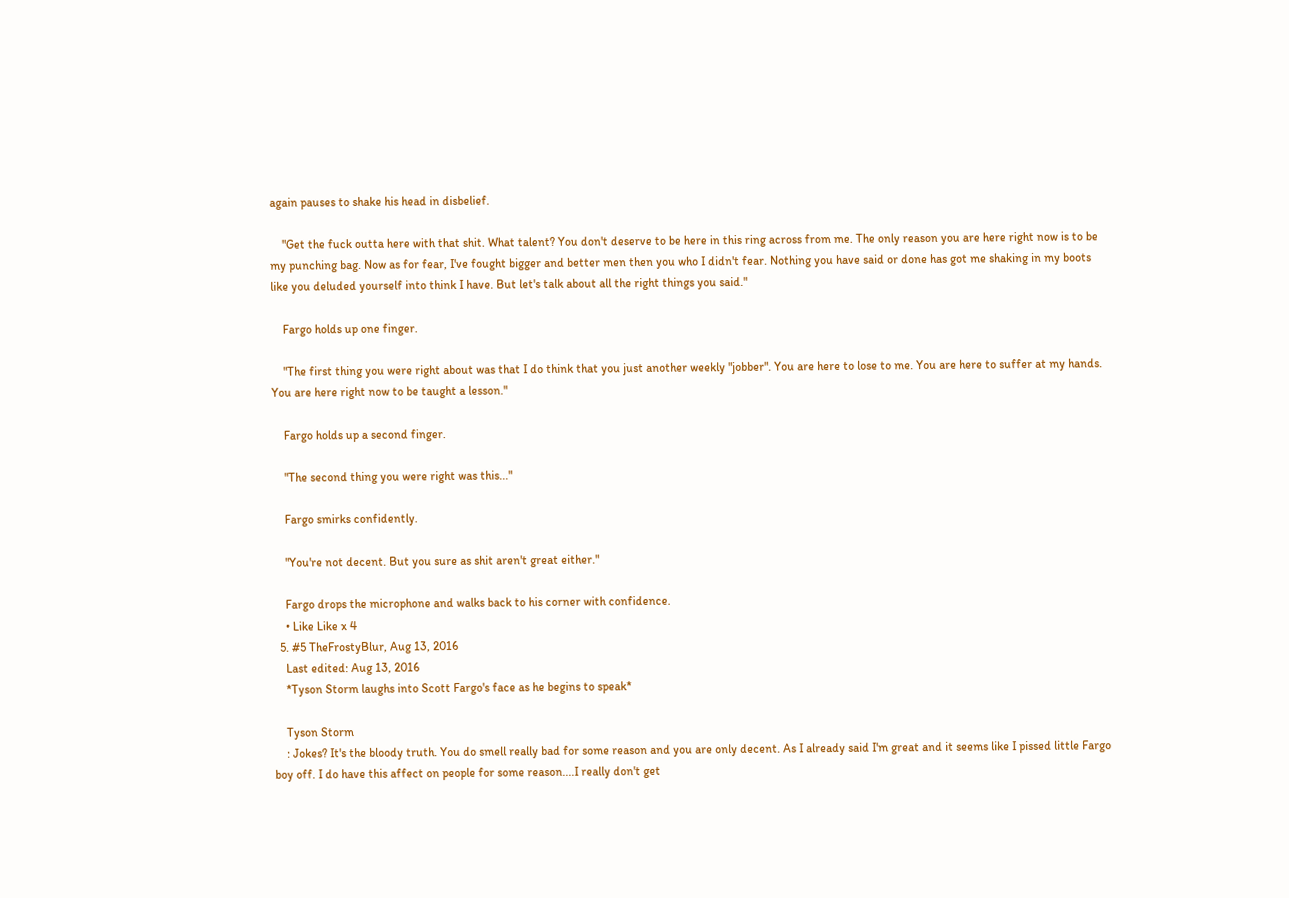again pauses to shake his head in disbelief.

    "Get the fuck outta here with that shit. What talent? You don't deserve to be here in this ring across from me. The only reason you are here right now is to be my punching bag. Now as for fear, I've fought bigger and better men then you who I didn't fear. Nothing you have said or done has got me shaking in my boots like you deluded yourself into think I have. But let's talk about all the right things you said."

    Fargo holds up one finger.

    "The first thing you were right about was that I do think that you just another weekly "jobber". You are here to lose to me. You are here to suffer at my hands. You are here right now to be taught a lesson."

    Fargo holds up a second finger.

    "The second thing you were right was this..."

    Fargo smirks confidently.

    "You're not decent. But you sure as shit aren't great either."

    Fargo drops the microphone and walks back to his corner with confidence.
    • Like Like x 4
  5. #5 TheFrostyBlur, Aug 13, 2016
    Last edited: Aug 13, 2016
    *Tyson Storm laughs into Scott Fargo's face as he begins to speak*

    Tyson Storm
    : Jokes? It's the bloody truth. You do smell really bad for some reason and you are only decent. As I already said I'm great and it seems like I pissed little Fargo boy off. I do have this affect on people for some reason....I really don't get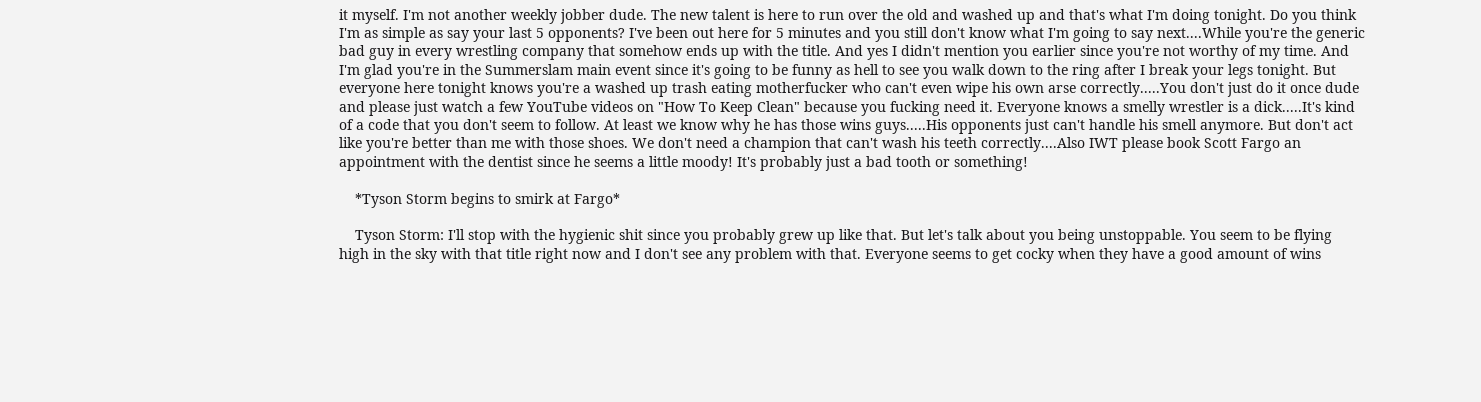it myself. I'm not another weekly jobber dude. The new talent is here to run over the old and washed up and that's what I'm doing tonight. Do you think I'm as simple as say your last 5 opponents? I've been out here for 5 minutes and you still don't know what I'm going to say next....While you're the generic bad guy in every wrestling company that somehow ends up with the title. And yes I didn't mention you earlier since you're not worthy of my time. And I'm glad you're in the Summerslam main event since it's going to be funny as hell to see you walk down to the ring after I break your legs tonight. But everyone here tonight knows you're a washed up trash eating motherfucker who can't even wipe his own arse correctly.....You don't just do it once dude and please just watch a few YouTube videos on "How To Keep Clean" because you fucking need it. Everyone knows a smelly wrestler is a dick.....It's kind of a code that you don't seem to follow. At least we know why he has those wins guys.....His opponents just can't handle his smell anymore. But don't act like you're better than me with those shoes. We don't need a champion that can't wash his teeth correctly....Also IWT please book Scott Fargo an appointment with the dentist since he seems a little moody! It's probably just a bad tooth or something!

    *Tyson Storm begins to smirk at Fargo*

    Tyson Storm: I'll stop with the hygienic shit since you probably grew up like that. But let's talk about you being unstoppable. You seem to be flying high in the sky with that title right now and I don't see any problem with that. Everyone seems to get cocky when they have a good amount of wins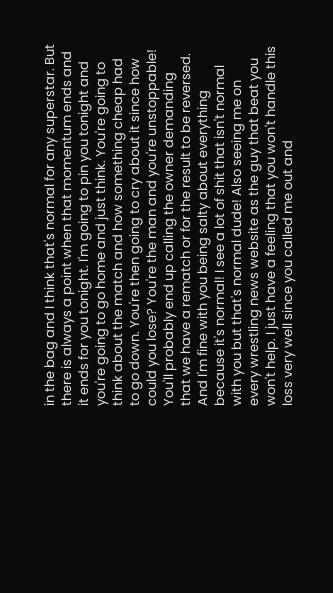in the bag and I think that's normal for any superstar. But there is always a point when that momentum ends and it ends for you tonight. I'm going to pin you tonight and you're going to go home and just think. You're going to think about the match and how something cheap had to go down. You're then going to cry about it since how could you lose? You're the man and you're unstoppable! You'll probably end up calling the owner demanding that we have a rematch or for the result to be reversed. And I'm fine with you being salty about everything because it's normal! I see a lot of shit that isn't normal with you but that's normal dude! Also seeing me on every wrestling news website as the guy that beat you won't help. I just have a feeling that you won't handle this loss very well since you called me out and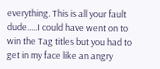everything. This is all your fault dude.....I could have went on to win the Tag titles but you had to get in my face like an angry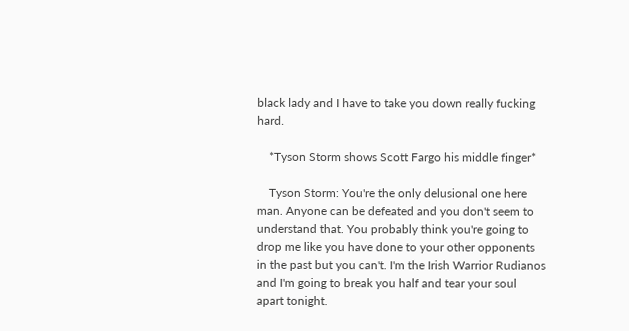black lady and I have to take you down really fucking hard.

    *Tyson Storm shows Scott Fargo his middle finger*

    Tyson Storm: You're the only delusional one here man. Anyone can be defeated and you don't seem to understand that. You probably think you're going to drop me like you have done to your other opponents in the past but you can't. I'm the Irish Warrior Rudianos and I'm going to break you half and tear your soul apart tonight.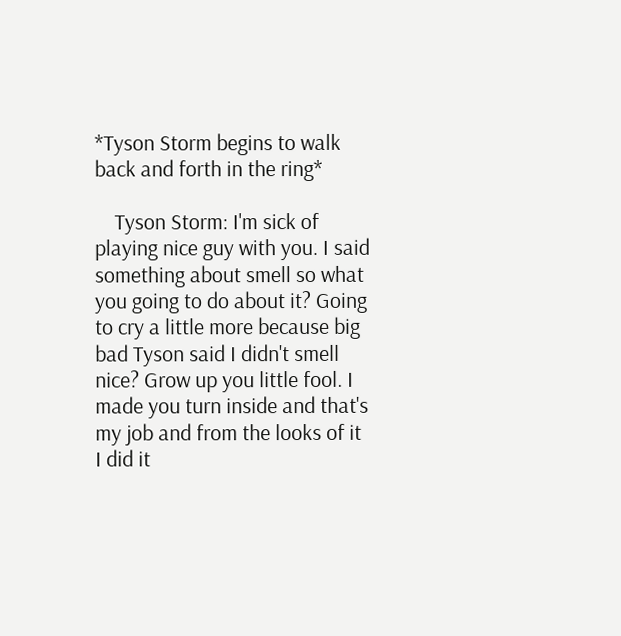*Tyson Storm begins to walk back and forth in the ring*

    Tyson Storm: I'm sick of playing nice guy with you. I said something about smell so what you going to do about it? Going to cry a little more because big bad Tyson said I didn't smell nice? Grow up you little fool. I made you turn inside and that's my job and from the looks of it I did it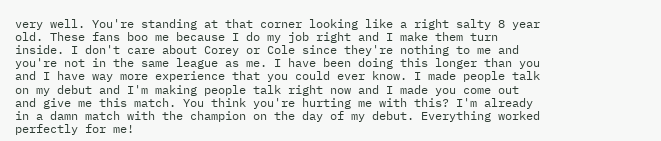very well. You're standing at that corner looking like a right salty 8 year old. These fans boo me because I do my job right and I make them turn inside. I don't care about Corey or Cole since they're nothing to me and you're not in the same league as me. I have been doing this longer than you and I have way more experience that you could ever know. I made people talk on my debut and I'm making people talk right now and I made you come out and give me this match. You think you're hurting me with this? I'm already in a damn match with the champion on the day of my debut. Everything worked perfectly for me!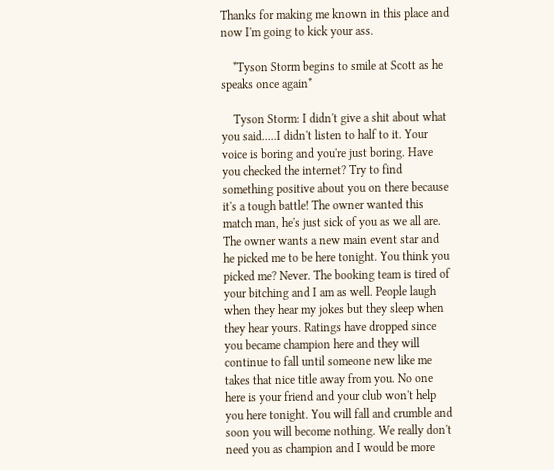Thanks for making me known in this place and now I'm going to kick your ass.

    *Tyson Storm begins to smile at Scott as he speaks once again*

    Tyson Storm: I didn't give a shit about what you said.....I didn't listen to half to it. Your voice is boring and you're just boring. Have you checked the internet? Try to find something positive about you on there because it's a tough battle! The owner wanted this match man, he's just sick of you as we all are. The owner wants a new main event star and he picked me to be here tonight. You think you picked me? Never. The booking team is tired of your bitching and I am as well. People laugh when they hear my jokes but they sleep when they hear yours. Ratings have dropped since you became champion here and they will continue to fall until someone new like me takes that nice title away from you. No one here is your friend and your club won't help you here tonight. You will fall and crumble and soon you will become nothing. We really don't need you as champion and I would be more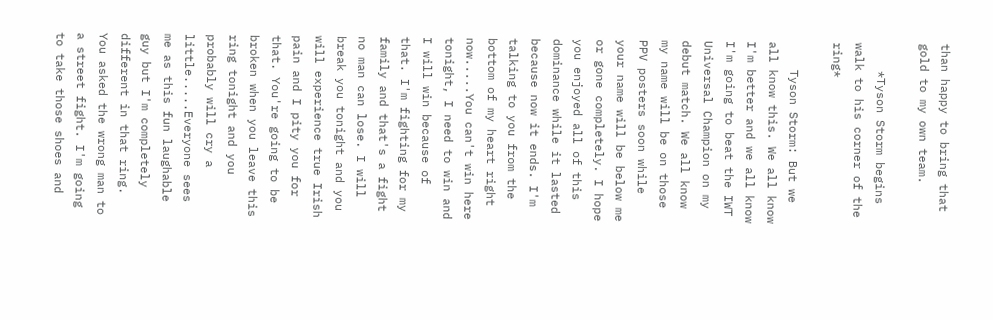than happy to bring that gold to my own team.

    *Tyson Storm begins walk to his corner of the ring*

    Tyson Storm: But we all know this. We all know I'm better and we all know I'm going to beat the IWT Universal Champion on my debut match. We all know my name will be on those PPV posters soon while your name will be below me or gone completely. I hope you enjoyed all of this dominance while it lasted because now it ends. I'm talking to you from the bottom of my heart right now.....You can't win here tonight, I need to win and I will win because of that. I'm fighting for my family and that's a fight no man can lose. I will break you tonight and you will experience true Irish pain and I pity you for that. You're going to be broken when you leave this ring tonight and you probably will cry a little.....Everyone sees me as this fun laughable guy but I'm completely different in that ring. You asked the wrong man to a street fight. I'm going to take those shoes and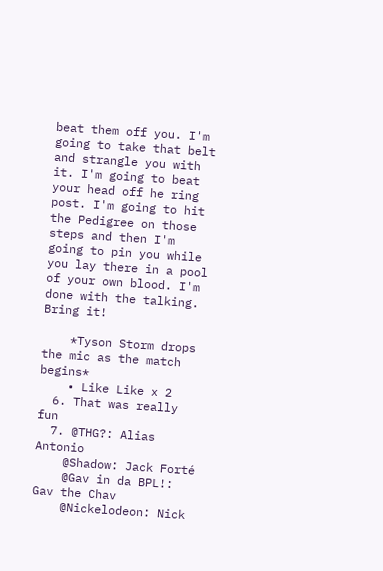beat them off you. I'm going to take that belt and strangle you with it. I'm going to beat your head off he ring post. I'm going to hit the Pedigree on those steps and then I'm going to pin you while you lay there in a pool of your own blood. I'm done with the talking. Bring it!

    *Tyson Storm drops the mic as the match begins*
    • Like Like x 2
  6. That was really fun
  7. @THG?: Alias Antonio
    @Shadow: Jack Forté
    @Gav in da BPL!: Gav the Chav
    @Nickelodeon: Nick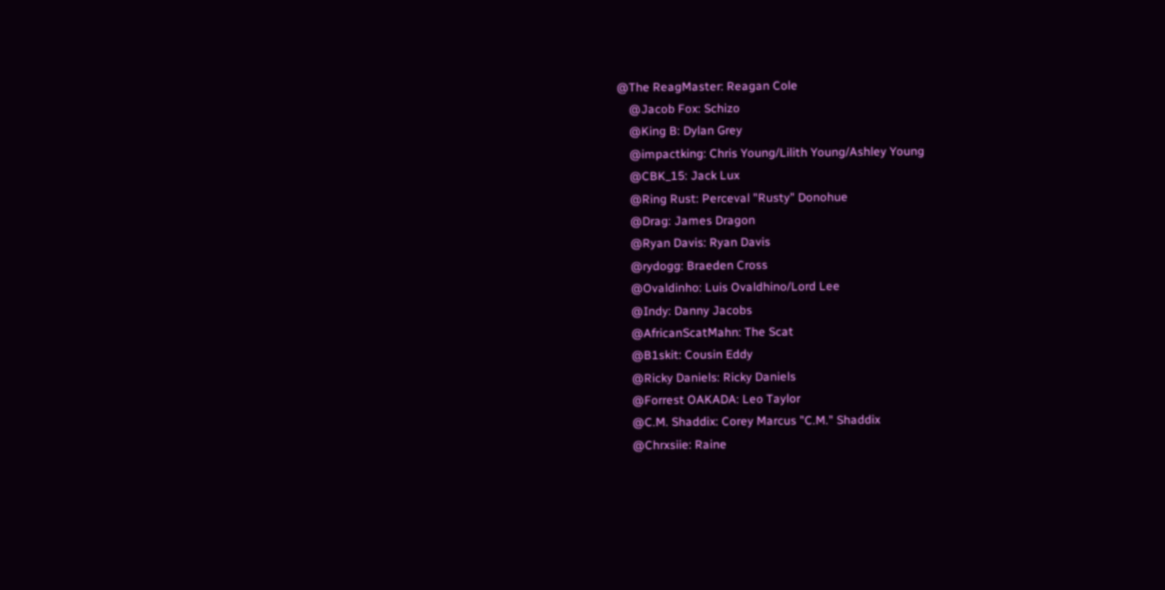@The ReagMaster: Reagan Cole
    @Jacob Fox: Schizo
    @King B: Dylan Grey
    @impactking: Chris Young/Lilith Young/Ashley Young
    @CBK_15: Jack Lux
    @Ring Rust: Perceval "Rusty" Donohue
    @Drag: James Dragon
    @Ryan Davis: Ryan Davis
    @rydogg: Braeden Cross
    @Ovaldinho: Luis Ovaldhino/Lord Lee
    @Indy: Danny Jacobs
    @AfricanScatMahn: The Scat
    @B1skit: Cousin Eddy
    @Ricky Daniels: Ricky Daniels
    @Forrest OAKADA: Leo Taylor
    @C.M. Shaddix: Corey Marcus "C.M." Shaddix
    @Chrxsiie: Raine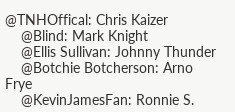@TNHOffical: Chris Kaizer
    @Blind: Mark Knight
    @Ellis Sullivan: Johnny Thunder
    @Botchie Botcherson: Arno Frye
    @KevinJamesFan: Ronnie S.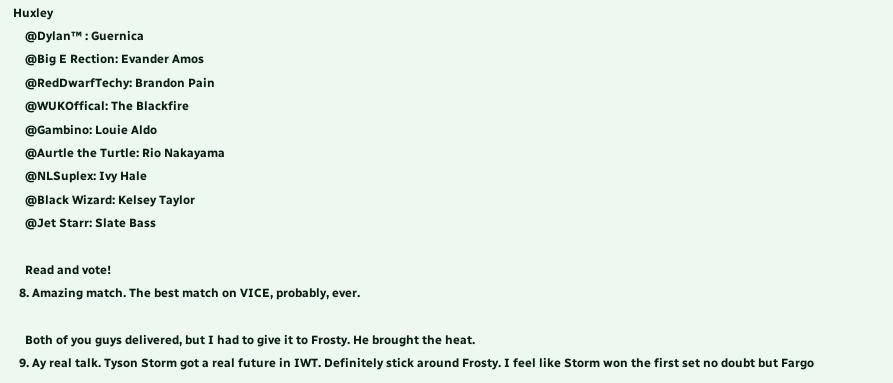Huxley
    @Dylan™ : Guernica
    @Big E Rection: Evander Amos
    @RedDwarfTechy: Brandon Pain
    @WUKOffical: The Blackfire
    @Gambino: Louie Aldo
    @Aurtle the Turtle: Rio Nakayama
    @NLSuplex: Ivy Hale
    @Black Wizard: Kelsey Taylor
    @Jet Starr: Slate Bass

    Read and vote!
  8. Amazing match. The best match on VICE, probably, ever.

    Both of you guys delivered, but I had to give it to Frosty. He brought the heat.
  9. Ay real talk. Tyson Storm got a real future in IWT. Definitely stick around Frosty. I feel like Storm won the first set no doubt but Fargo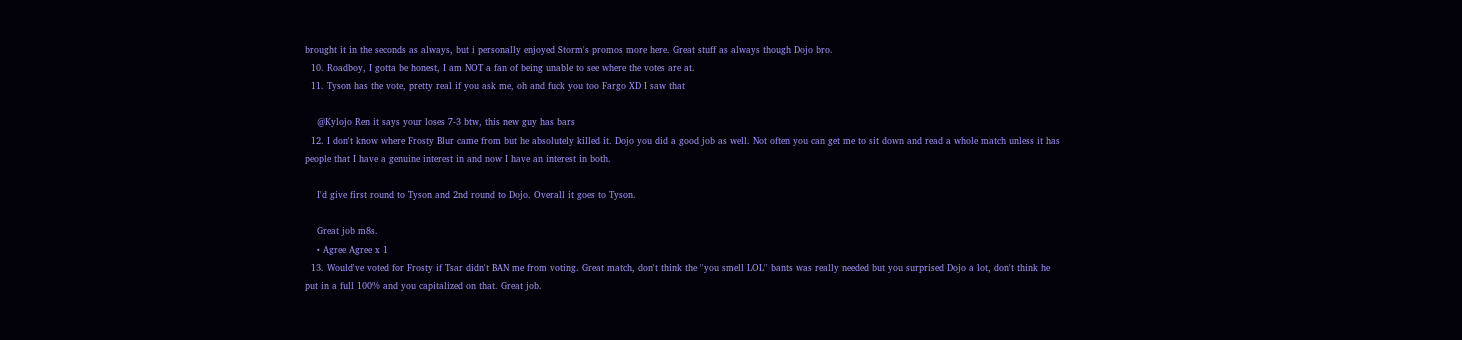brought it in the seconds as always, but i personally enjoyed Storm's promos more here. Great stuff as always though Dojo bro.
  10. Roadboy, I gotta be honest, I am NOT a fan of being unable to see where the votes are at.
  11. Tyson has the vote, pretty real if you ask me, oh and fuck you too Fargo XD I saw that

    @Kylojo Ren it says your loses 7-3 btw, this new guy has bars
  12. I don't know where Frosty Blur came from but he absolutely killed it. Dojo you did a good job as well. Not often you can get me to sit down and read a whole match unless it has people that I have a genuine interest in and now I have an interest in both.

    I'd give first round to Tyson and 2nd round to Dojo. Overall it goes to Tyson.

    Great job m8s.
    • Agree Agree x 1
  13. Would've voted for Frosty if Tsar didn't BAN me from voting. Great match, don't think the ''you smell LOL'' bants was really needed but you surprised Dojo a lot, don't think he put in a full 100% and you capitalized on that. Great job.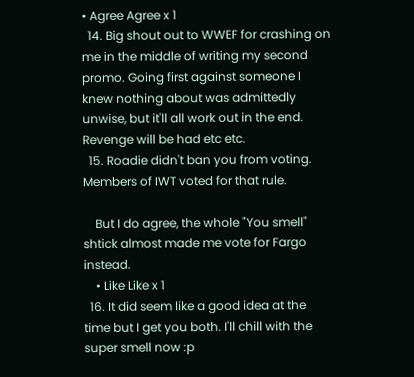• Agree Agree x 1
  14. Big shout out to WWEF for crashing on me in the middle of writing my second promo. Going first against someone I knew nothing about was admittedly unwise, but it'll all work out in the end. Revenge will be had etc etc.
  15. Roadie didn't ban you from voting. Members of IWT voted for that rule.

    But I do agree, the whole "You smell" shtick almost made me vote for Fargo instead.
    • Like Like x 1
  16. It did seem like a good idea at the time but I get you both. I'll chill with the super smell now :p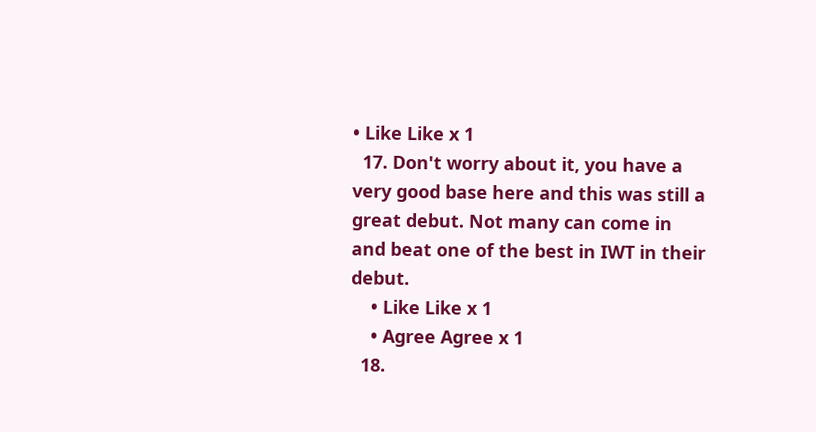• Like Like x 1
  17. Don't worry about it, you have a very good base here and this was still a great debut. Not many can come in and beat one of the best in IWT in their debut.
    • Like Like x 1
    • Agree Agree x 1
  18.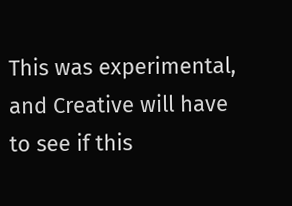This was experimental, and Creative will have to see if this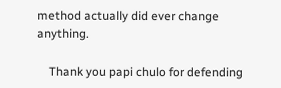method actually did ever change anything.

    Thank you papi chulo for defending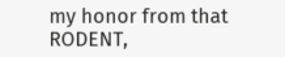my honor from that RODENT,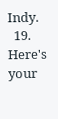Indy.
  19. Here's your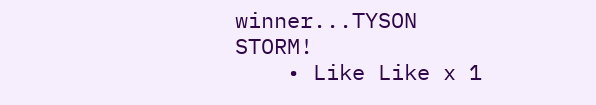winner...TYSON STORM!
    • Like Like x 1